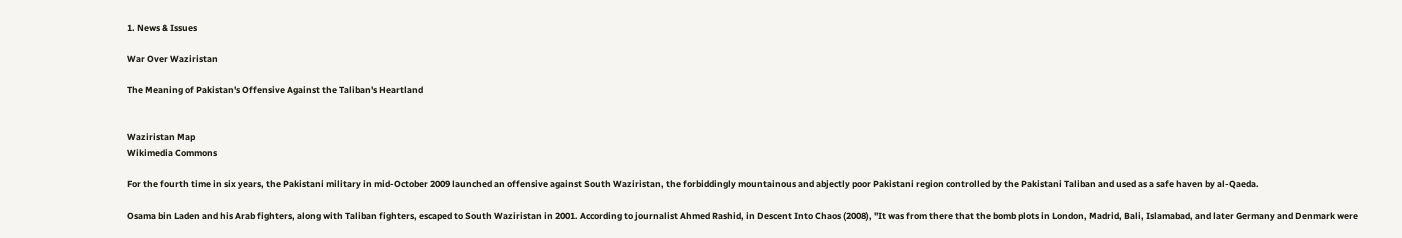1. News & Issues

War Over Waziristan

The Meaning of Pakistan's Offensive Against the Taliban's Heartland


Waziristan Map
Wikimedia Commons

For the fourth time in six years, the Pakistani military in mid-October 2009 launched an offensive against South Waziristan, the forbiddingly mountainous and abjectly poor Pakistani region controlled by the Pakistani Taliban and used as a safe haven by al-Qaeda.

Osama bin Laden and his Arab fighters, along with Taliban fighters, escaped to South Waziristan in 2001. According to journalist Ahmed Rashid, in Descent Into Chaos (2008), "It was from there that the bomb plots in London, Madrid, Bali, Islamabad, and later Germany and Denmark were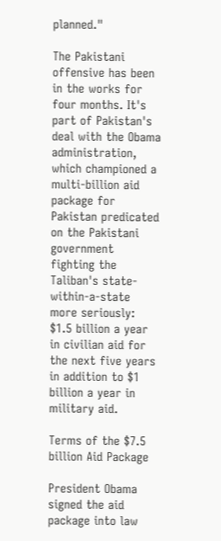planned."

The Pakistani offensive has been in the works for four months. It's part of Pakistan's deal with the Obama administration, which championed a multi-billion aid package for Pakistan predicated on the Pakistani government fighting the Taliban's state-within-a-state more seriously: $1.5 billion a year in civilian aid for the next five years in addition to $1 billion a year in military aid.

Terms of the $7.5 billion Aid Package

President Obama signed the aid package into law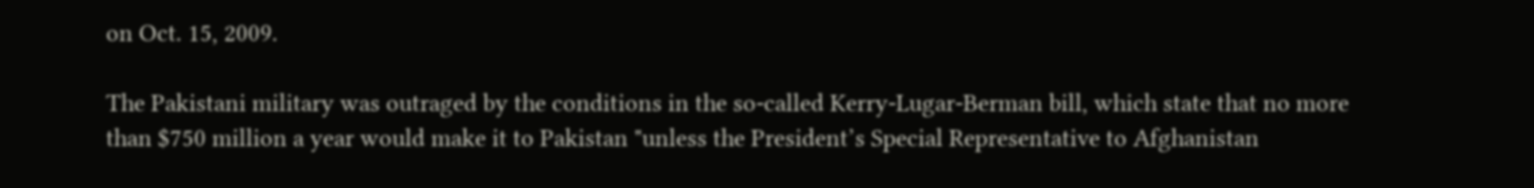on Oct. 15, 2009.

The Pakistani military was outraged by the conditions in the so-called Kerry-Lugar-Berman bill, which state that no more than $750 million a year would make it to Pakistan "unless the President’s Special Representative to Afghanistan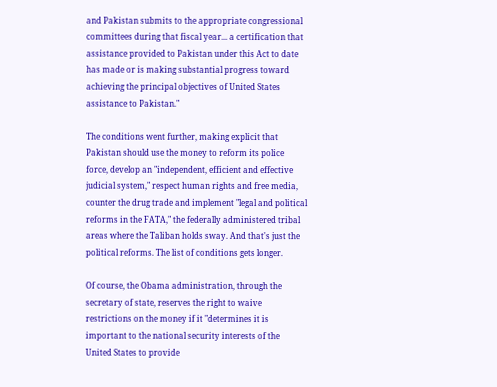and Pakistan submits to the appropriate congressional committees during that fiscal year... a certification that assistance provided to Pakistan under this Act to date has made or is making substantial progress toward achieving the principal objectives of United States assistance to Pakistan."

The conditions went further, making explicit that Pakistan should use the money to reform its police force, develop an "independent, efficient and effective judicial system," respect human rights and free media, counter the drug trade and implement "legal and political reforms in the FATA," the federally administered tribal areas where the Taliban holds sway. And that's just the political reforms. The list of conditions gets longer.

Of course, the Obama administration, through the secretary of state, reserves the right to waive restrictions on the money if it "determines it is important to the national security interests of the United States to provide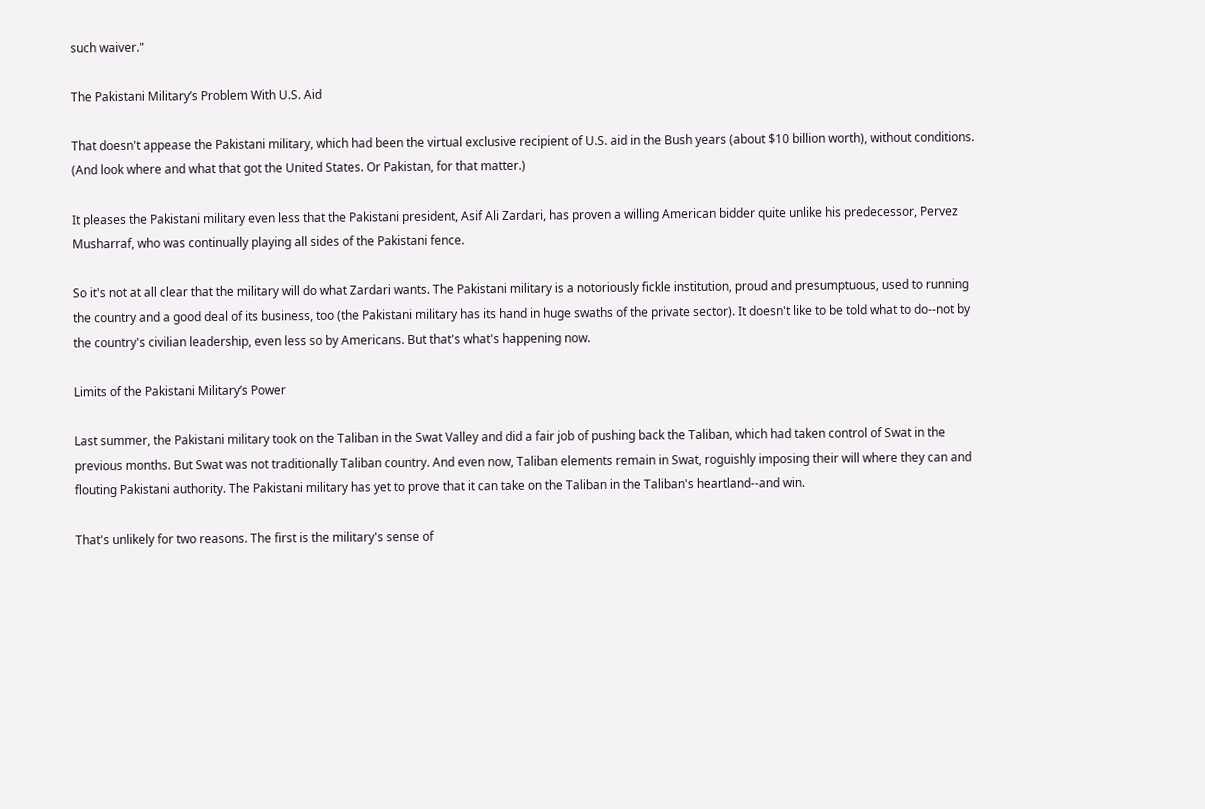such waiver."

The Pakistani Military’s Problem With U.S. Aid

That doesn't appease the Pakistani military, which had been the virtual exclusive recipient of U.S. aid in the Bush years (about $10 billion worth), without conditions. (And look where and what that got the United States. Or Pakistan, for that matter.)

It pleases the Pakistani military even less that the Pakistani president, Asif Ali Zardari, has proven a willing American bidder quite unlike his predecessor, Pervez Musharraf, who was continually playing all sides of the Pakistani fence.

So it's not at all clear that the military will do what Zardari wants. The Pakistani military is a notoriously fickle institution, proud and presumptuous, used to running the country and a good deal of its business, too (the Pakistani military has its hand in huge swaths of the private sector). It doesn't like to be told what to do--not by the country's civilian leadership, even less so by Americans. But that's what's happening now.

Limits of the Pakistani Military’s Power

Last summer, the Pakistani military took on the Taliban in the Swat Valley and did a fair job of pushing back the Taliban, which had taken control of Swat in the previous months. But Swat was not traditionally Taliban country. And even now, Taliban elements remain in Swat, roguishly imposing their will where they can and flouting Pakistani authority. The Pakistani military has yet to prove that it can take on the Taliban in the Taliban's heartland--and win.

That's unlikely for two reasons. The first is the military's sense of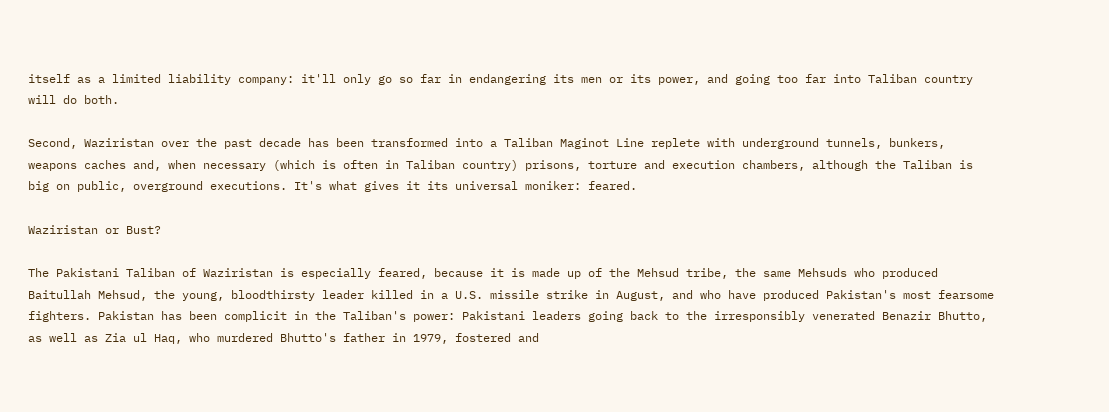itself as a limited liability company: it'll only go so far in endangering its men or its power, and going too far into Taliban country will do both.

Second, Waziristan over the past decade has been transformed into a Taliban Maginot Line replete with underground tunnels, bunkers, weapons caches and, when necessary (which is often in Taliban country) prisons, torture and execution chambers, although the Taliban is big on public, overground executions. It's what gives it its universal moniker: feared.

Waziristan or Bust?

The Pakistani Taliban of Waziristan is especially feared, because it is made up of the Mehsud tribe, the same Mehsuds who produced Baitullah Mehsud, the young, bloodthirsty leader killed in a U.S. missile strike in August, and who have produced Pakistan's most fearsome fighters. Pakistan has been complicit in the Taliban's power: Pakistani leaders going back to the irresponsibly venerated Benazir Bhutto, as well as Zia ul Haq, who murdered Bhutto's father in 1979, fostered and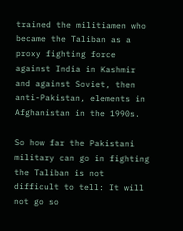trained the militiamen who became the Taliban as a proxy fighting force against India in Kashmir and against Soviet, then anti-Pakistan, elements in Afghanistan in the 1990s.

So how far the Pakistani military can go in fighting the Taliban is not difficult to tell: It will not go so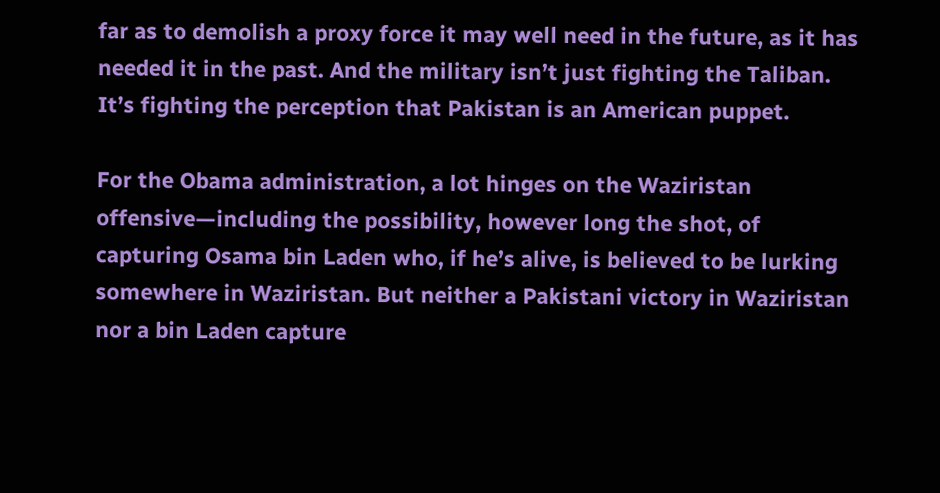far as to demolish a proxy force it may well need in the future, as it has needed it in the past. And the military isn’t just fighting the Taliban. It’s fighting the perception that Pakistan is an American puppet.

For the Obama administration, a lot hinges on the Waziristan offensive—including the possibility, however long the shot, of capturing Osama bin Laden who, if he’s alive, is believed to be lurking somewhere in Waziristan. But neither a Pakistani victory in Waziristan nor a bin Laden capture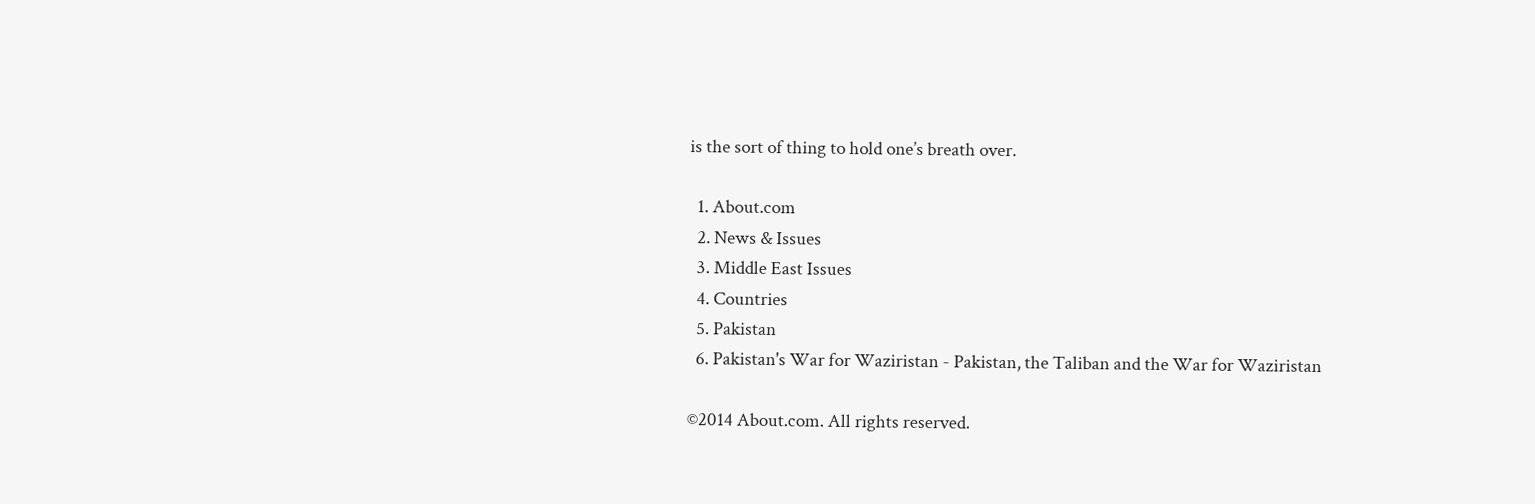is the sort of thing to hold one’s breath over.

  1. About.com
  2. News & Issues
  3. Middle East Issues
  4. Countries
  5. Pakistan
  6. Pakistan's War for Waziristan - Pakistan, the Taliban and the War for Waziristan

©2014 About.com. All rights reserved.